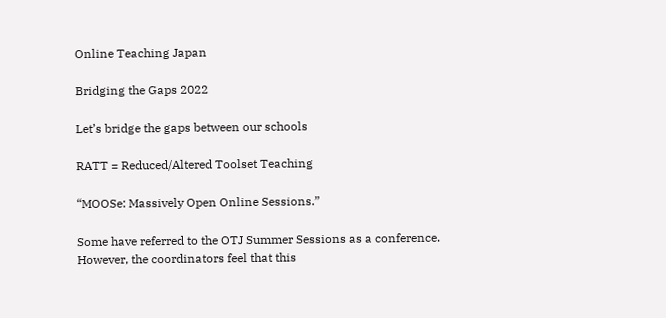Online Teaching Japan

Bridging the Gaps 2022

Let’s bridge the gaps between our schools

RATT = Reduced/Altered Toolset Teaching

“MOOSe: Massively Open Online Sessions.”

Some have referred to the OTJ Summer Sessions as a conference. However, the coordinators feel that this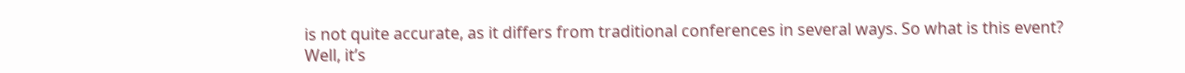is not quite accurate, as it differs from traditional conferences in several ways. So what is this event?
Well, it’s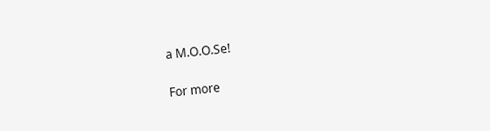a M.O.O.Se!

For more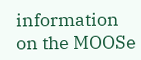information on the MOOSe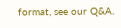format, see our Q&A.